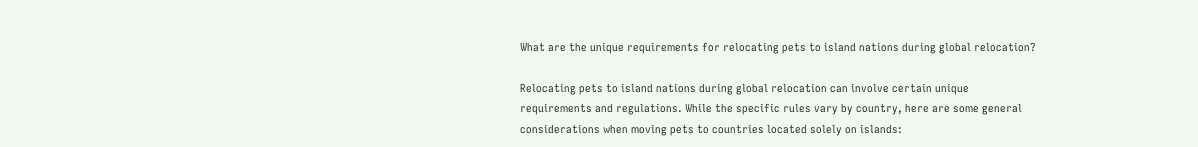What are the unique requirements for relocating pets to island nations during global relocation?

Relocating pets to island nations during global relocation can involve certain unique requirements and regulations. While the specific rules vary by country, here are some general considerations when moving pets to countries located solely on islands: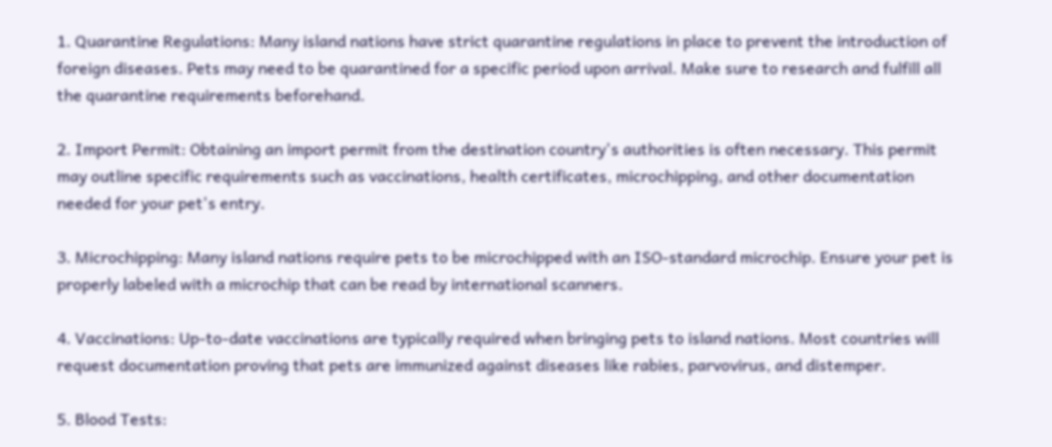1. Quarantine Regulations: Many island nations have strict quarantine regulations in place to prevent the introduction of foreign diseases. Pets may need to be quarantined for a specific period upon arrival. Make sure to research and fulfill all the quarantine requirements beforehand.

2. Import Permit: Obtaining an import permit from the destination country's authorities is often necessary. This permit may outline specific requirements such as vaccinations, health certificates, microchipping, and other documentation needed for your pet's entry.

3. Microchipping: Many island nations require pets to be microchipped with an ISO-standard microchip. Ensure your pet is properly labeled with a microchip that can be read by international scanners.

4. Vaccinations: Up-to-date vaccinations are typically required when bringing pets to island nations. Most countries will request documentation proving that pets are immunized against diseases like rabies, parvovirus, and distemper.

5. Blood Tests: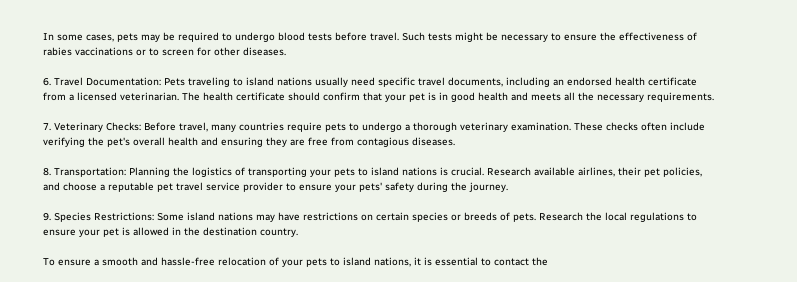In some cases, pets may be required to undergo blood tests before travel. Such tests might be necessary to ensure the effectiveness of rabies vaccinations or to screen for other diseases.

6. Travel Documentation: Pets traveling to island nations usually need specific travel documents, including an endorsed health certificate from a licensed veterinarian. The health certificate should confirm that your pet is in good health and meets all the necessary requirements.

7. Veterinary Checks: Before travel, many countries require pets to undergo a thorough veterinary examination. These checks often include verifying the pet's overall health and ensuring they are free from contagious diseases.

8. Transportation: Planning the logistics of transporting your pets to island nations is crucial. Research available airlines, their pet policies, and choose a reputable pet travel service provider to ensure your pets' safety during the journey.

9. Species Restrictions: Some island nations may have restrictions on certain species or breeds of pets. Research the local regulations to ensure your pet is allowed in the destination country.

To ensure a smooth and hassle-free relocation of your pets to island nations, it is essential to contact the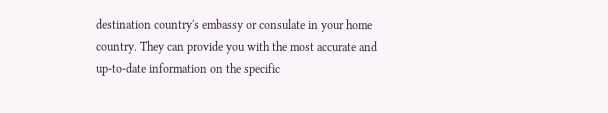destination country's embassy or consulate in your home country. They can provide you with the most accurate and up-to-date information on the specific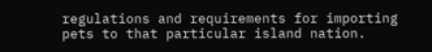regulations and requirements for importing pets to that particular island nation.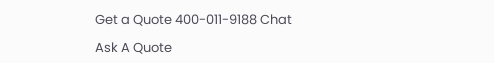Get a Quote 400-011-9188 Chat

Ask A Quote